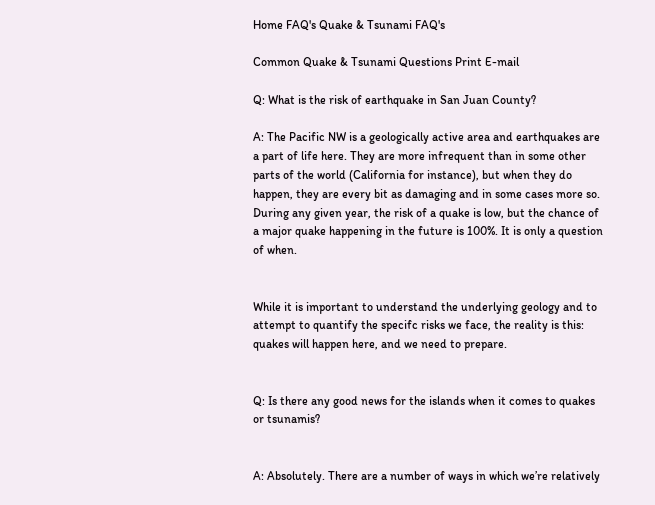Home FAQ's Quake & Tsunami FAQ's

Common Quake & Tsunami Questions Print E-mail

Q: What is the risk of earthquake in San Juan County?

A: The Pacific NW is a geologically active area and earthquakes are a part of life here. They are more infrequent than in some other parts of the world (California for instance), but when they do happen, they are every bit as damaging and in some cases more so. During any given year, the risk of a quake is low, but the chance of a major quake happening in the future is 100%. It is only a question of when.


While it is important to understand the underlying geology and to attempt to quantify the specifc risks we face, the reality is this: quakes will happen here, and we need to prepare.


Q: Is there any good news for the islands when it comes to quakes or tsunamis?


A: Absolutely. There are a number of ways in which we’re relatively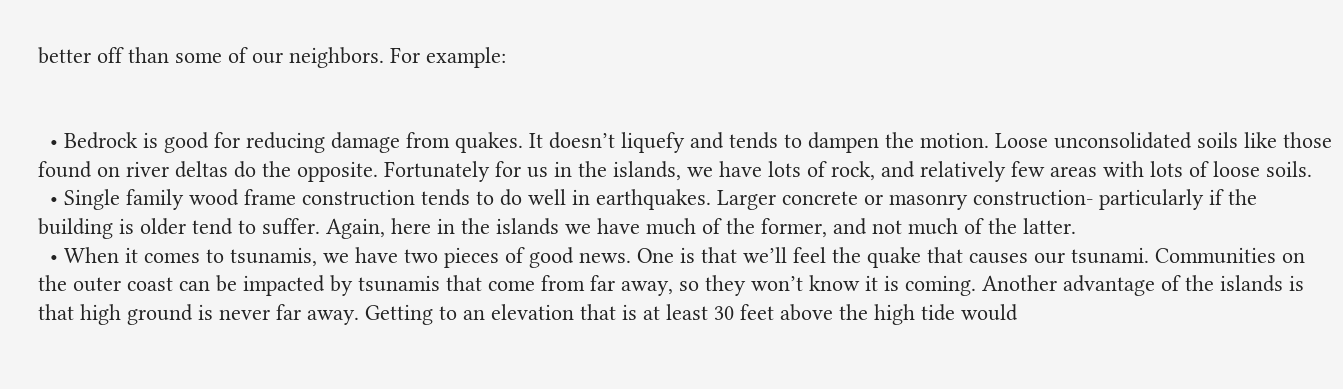better off than some of our neighbors. For example:


  • Bedrock is good for reducing damage from quakes. It doesn’t liquefy and tends to dampen the motion. Loose unconsolidated soils like those found on river deltas do the opposite. Fortunately for us in the islands, we have lots of rock, and relatively few areas with lots of loose soils.
  • Single family wood frame construction tends to do well in earthquakes. Larger concrete or masonry construction- particularly if the building is older tend to suffer. Again, here in the islands we have much of the former, and not much of the latter.
  • When it comes to tsunamis, we have two pieces of good news. One is that we’ll feel the quake that causes our tsunami. Communities on the outer coast can be impacted by tsunamis that come from far away, so they won’t know it is coming. Another advantage of the islands is that high ground is never far away. Getting to an elevation that is at least 30 feet above the high tide would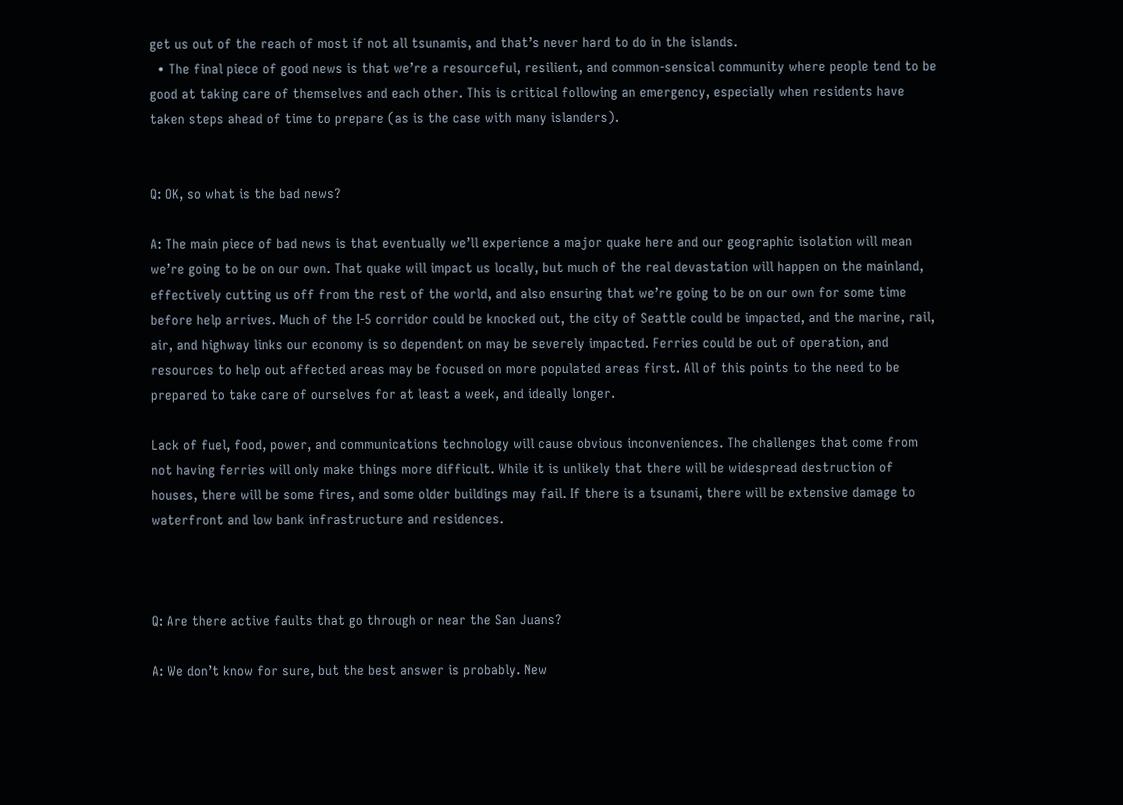get us out of the reach of most if not all tsunamis, and that’s never hard to do in the islands.
  • The final piece of good news is that we’re a resourceful, resilient, and common-sensical community where people tend to be good at taking care of themselves and each other. This is critical following an emergency, especially when residents have taken steps ahead of time to prepare (as is the case with many islanders).


Q: OK, so what is the bad news?

A: The main piece of bad news is that eventually we’ll experience a major quake here and our geographic isolation will mean we’re going to be on our own. That quake will impact us locally, but much of the real devastation will happen on the mainland, effectively cutting us off from the rest of the world, and also ensuring that we’re going to be on our own for some time before help arrives. Much of the I-5 corridor could be knocked out, the city of Seattle could be impacted, and the marine, rail, air, and highway links our economy is so dependent on may be severely impacted. Ferries could be out of operation, and resources to help out affected areas may be focused on more populated areas first. All of this points to the need to be prepared to take care of ourselves for at least a week, and ideally longer.

Lack of fuel, food, power, and communications technology will cause obvious inconveniences. The challenges that come from not having ferries will only make things more difficult. While it is unlikely that there will be widespread destruction of houses, there will be some fires, and some older buildings may fail. If there is a tsunami, there will be extensive damage to waterfront and low bank infrastructure and residences.



Q: Are there active faults that go through or near the San Juans?

A: We don’t know for sure, but the best answer is probably. New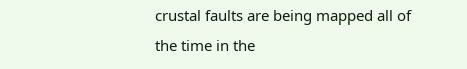crustal faults are being mapped all of the time in the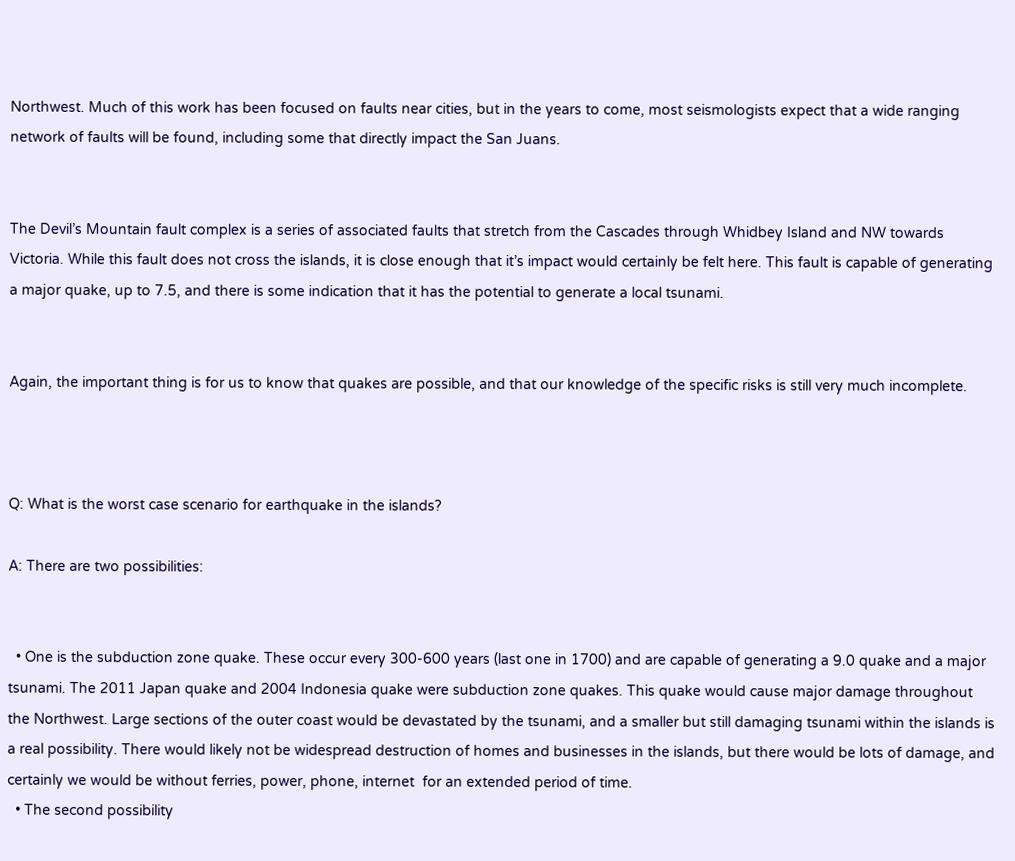Northwest. Much of this work has been focused on faults near cities, but in the years to come, most seismologists expect that a wide ranging network of faults will be found, including some that directly impact the San Juans.


The Devil’s Mountain fault complex is a series of associated faults that stretch from the Cascades through Whidbey Island and NW towards Victoria. While this fault does not cross the islands, it is close enough that it’s impact would certainly be felt here. This fault is capable of generating a major quake, up to 7.5, and there is some indication that it has the potential to generate a local tsunami.


Again, the important thing is for us to know that quakes are possible, and that our knowledge of the specific risks is still very much incomplete.



Q: What is the worst case scenario for earthquake in the islands?

A: There are two possibilities:


  • One is the subduction zone quake. These occur every 300-600 years (last one in 1700) and are capable of generating a 9.0 quake and a major tsunami. The 2011 Japan quake and 2004 Indonesia quake were subduction zone quakes. This quake would cause major damage throughout the Northwest. Large sections of the outer coast would be devastated by the tsunami, and a smaller but still damaging tsunami within the islands is a real possibility. There would likely not be widespread destruction of homes and businesses in the islands, but there would be lots of damage, and certainly we would be without ferries, power, phone, internet  for an extended period of time.
  • The second possibility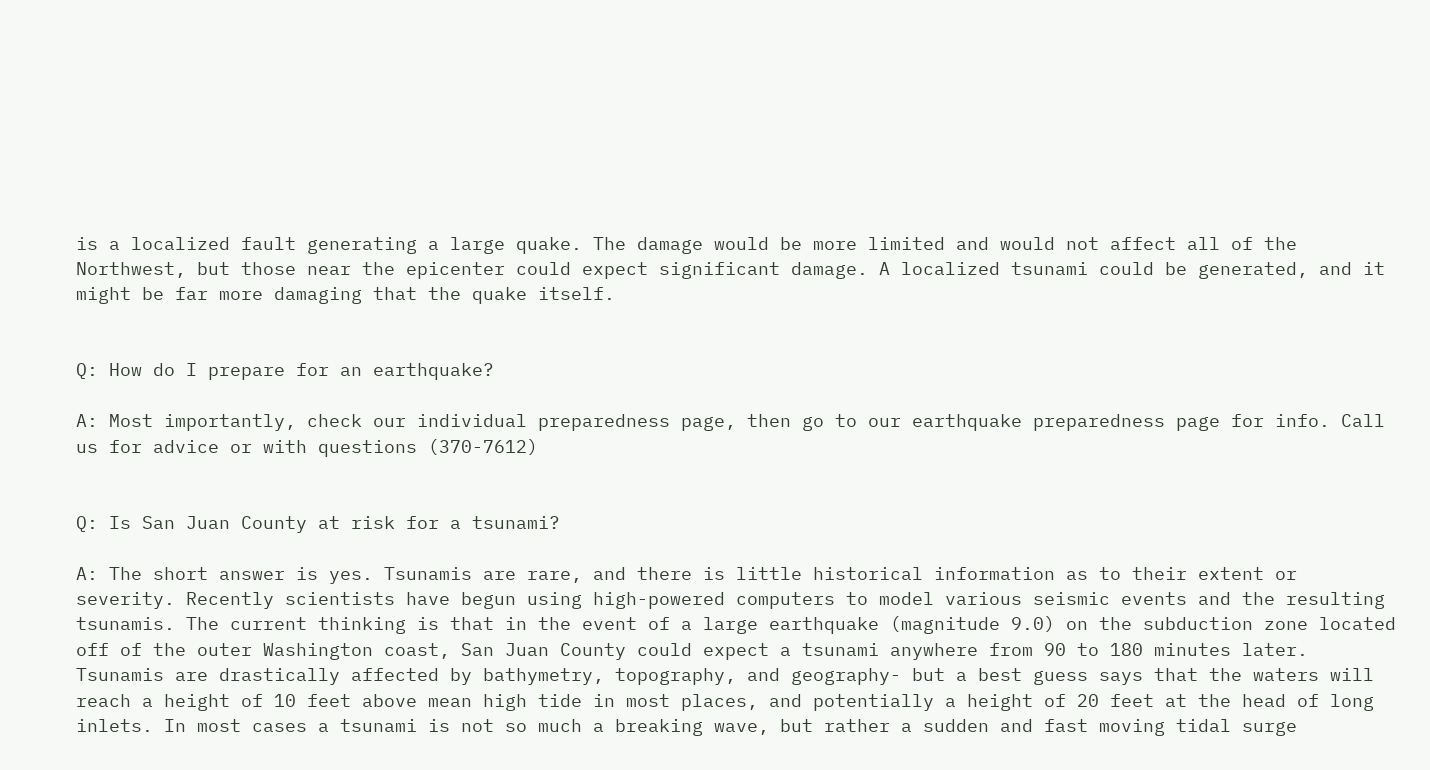is a localized fault generating a large quake. The damage would be more limited and would not affect all of the Northwest, but those near the epicenter could expect significant damage. A localized tsunami could be generated, and it might be far more damaging that the quake itself.


Q: How do I prepare for an earthquake?

A: Most importantly, check our individual preparedness page, then go to our earthquake preparedness page for info. Call us for advice or with questions (370-7612)


Q: Is San Juan County at risk for a tsunami?

A: The short answer is yes. Tsunamis are rare, and there is little historical information as to their extent or severity. Recently scientists have begun using high-powered computers to model various seismic events and the resulting tsunamis. The current thinking is that in the event of a large earthquake (magnitude 9.0) on the subduction zone located off of the outer Washington coast, San Juan County could expect a tsunami anywhere from 90 to 180 minutes later. Tsunamis are drastically affected by bathymetry, topography, and geography- but a best guess says that the waters will reach a height of 10 feet above mean high tide in most places, and potentially a height of 20 feet at the head of long inlets. In most cases a tsunami is not so much a breaking wave, but rather a sudden and fast moving tidal surge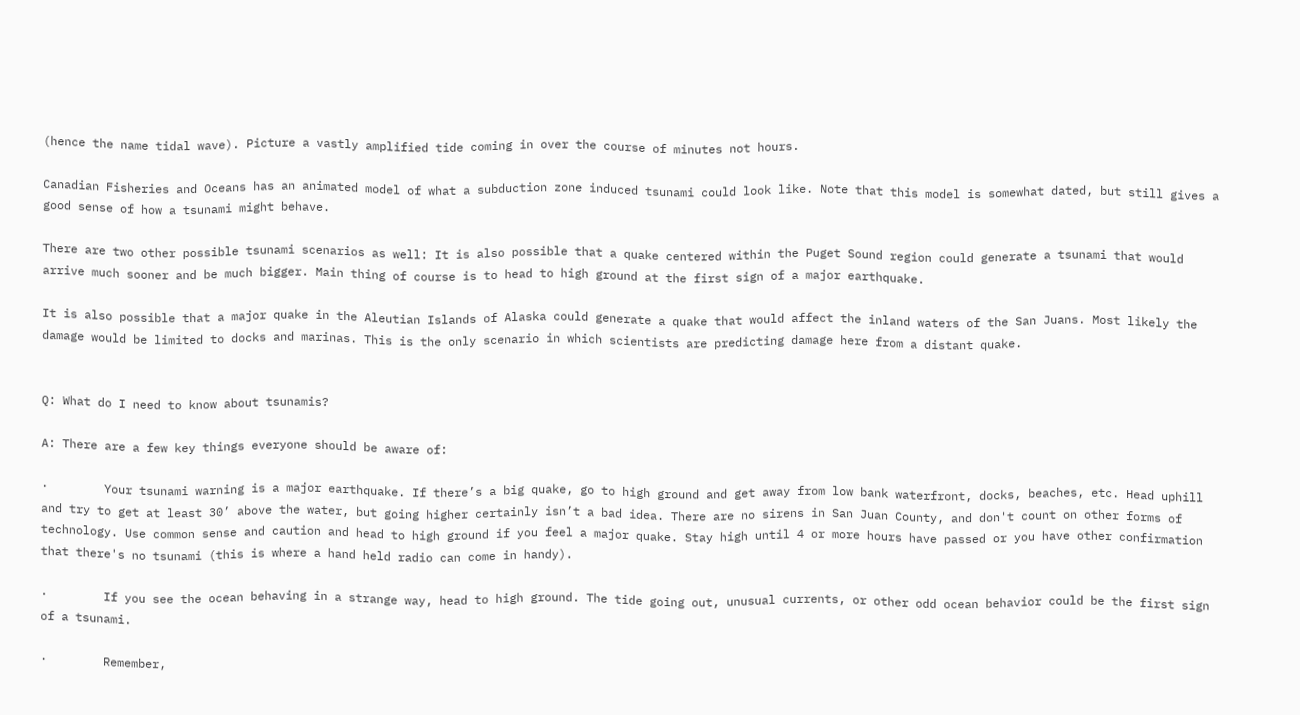(hence the name tidal wave). Picture a vastly amplified tide coming in over the course of minutes not hours.

Canadian Fisheries and Oceans has an animated model of what a subduction zone induced tsunami could look like. Note that this model is somewhat dated, but still gives a good sense of how a tsunami might behave.

There are two other possible tsunami scenarios as well: It is also possible that a quake centered within the Puget Sound region could generate a tsunami that would arrive much sooner and be much bigger. Main thing of course is to head to high ground at the first sign of a major earthquake.

It is also possible that a major quake in the Aleutian Islands of Alaska could generate a quake that would affect the inland waters of the San Juans. Most likely the damage would be limited to docks and marinas. This is the only scenario in which scientists are predicting damage here from a distant quake.


Q: What do I need to know about tsunamis?

A: There are a few key things everyone should be aware of:

·        Your tsunami warning is a major earthquake. If there’s a big quake, go to high ground and get away from low bank waterfront, docks, beaches, etc. Head uphill and try to get at least 30’ above the water, but going higher certainly isn’t a bad idea. There are no sirens in San Juan County, and don't count on other forms of technology. Use common sense and caution and head to high ground if you feel a major quake. Stay high until 4 or more hours have passed or you have other confirmation that there's no tsunami (this is where a hand held radio can come in handy).

·        If you see the ocean behaving in a strange way, head to high ground. The tide going out, unusual currents, or other odd ocean behavior could be the first sign of a tsunami.

·        Remember,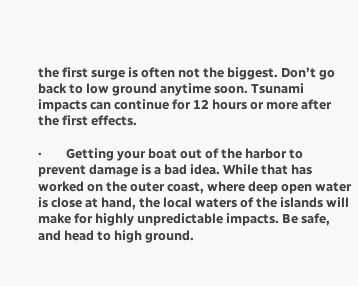the first surge is often not the biggest. Don’t go back to low ground anytime soon. Tsunami impacts can continue for 12 hours or more after the first effects.

·        Getting your boat out of the harbor to prevent damage is a bad idea. While that has worked on the outer coast, where deep open water is close at hand, the local waters of the islands will make for highly unpredictable impacts. Be safe, and head to high ground.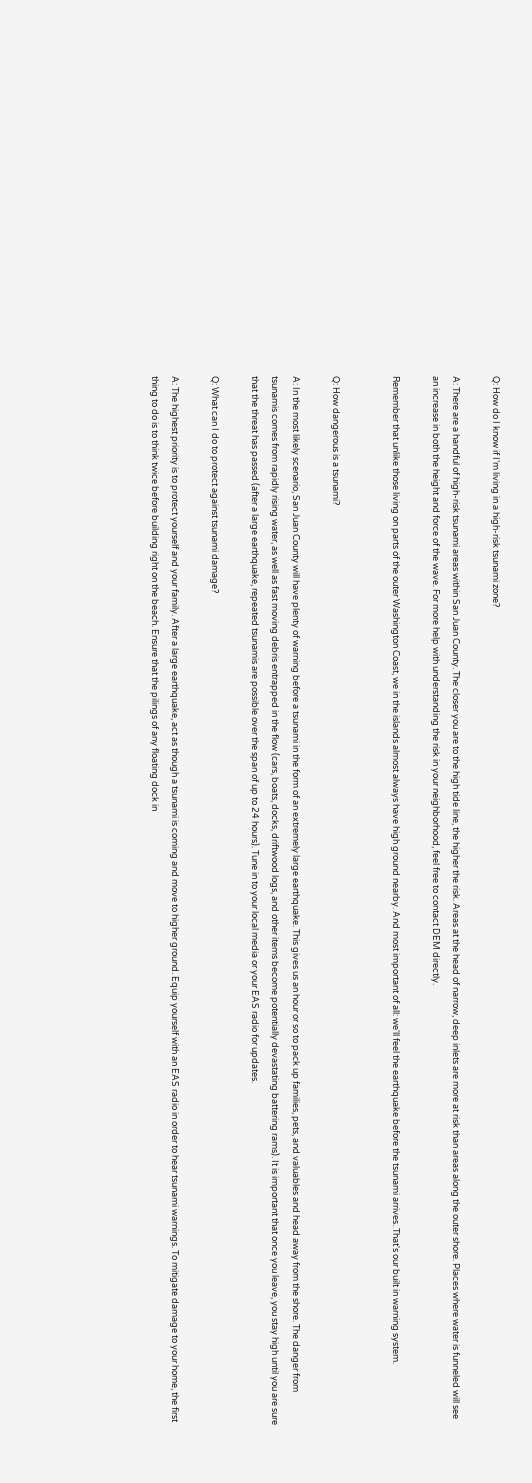Q: How do I know if I’m living in a high-risk tsunami zone?

A: There are a handful of high-risk tsunami areas within San Juan County. The closer you are to the high tide line, the higher the risk. Areas at the head of narrow, deep inlets are more at risk than areas along the outer shore. Places where water is funneled will see an increase in both the height and force of the wave. For more help with understanding the risk in your neighborhood, feel free to contact DEM directly.

Remember that unlike those living on parts of the outer Washington Coast, we in the islands almost always have high ground nearby. And most important of all: we'll feel the earthquake before the tsunami arrives. That's our built in warning system.


Q: How dangerous is a tsunami?

A: In the most likely scenario, San Juan County will have plenty of warning before a tsunami in the form of an extremely large earthquake. This gives us an hour or so to pack up families, pets, and valuables and head away from the shore. The danger from tsunamis comes from rapidly rising water, as well as fast moving debris entrapped in the flow (cars, boats, docks, driftwood logs, and other items become potentially devastating battering rams). It is important that once you leave, you stay high until you are sure that the threat has passed (after a large earthquake, repeated tsunamis are possible over the span of up to 24 hours). Tune in to your local media or your EAS radio for updates.

Q: What can I do to protect against tsunami damage?

A: The highest priority is to protect yourself and your family. After a large earthquake, act as though a tsunami is coming and move to higher ground. Equip yourself with an EAS radio in order to hear tsunami warnings. To mitigate damage to your home, the first thing to do is to think twice before building right on the beach. Ensure that the pilings of any floating dock in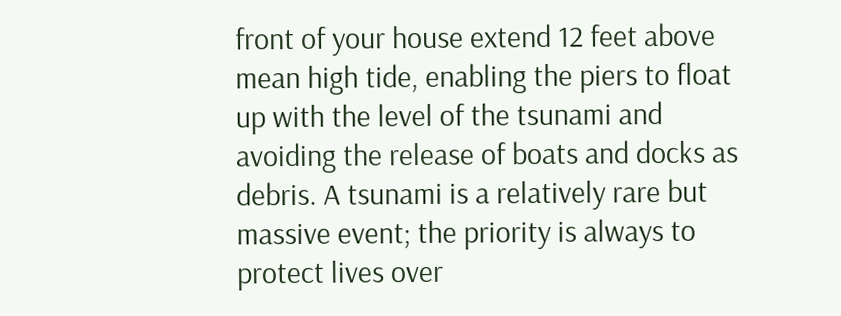front of your house extend 12 feet above mean high tide, enabling the piers to float up with the level of the tsunami and avoiding the release of boats and docks as debris. A tsunami is a relatively rare but massive event; the priority is always to protect lives over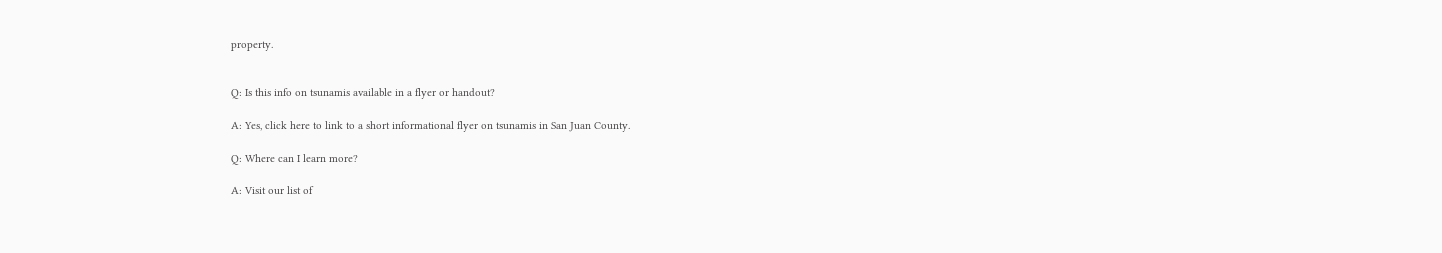property.


Q: Is this info on tsunamis available in a flyer or handout?

A: Yes, click here to link to a short informational flyer on tsunamis in San Juan County.

Q: Where can I learn more?

A: Visit our list of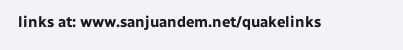links at: www.sanjuandem.net/quakelinks